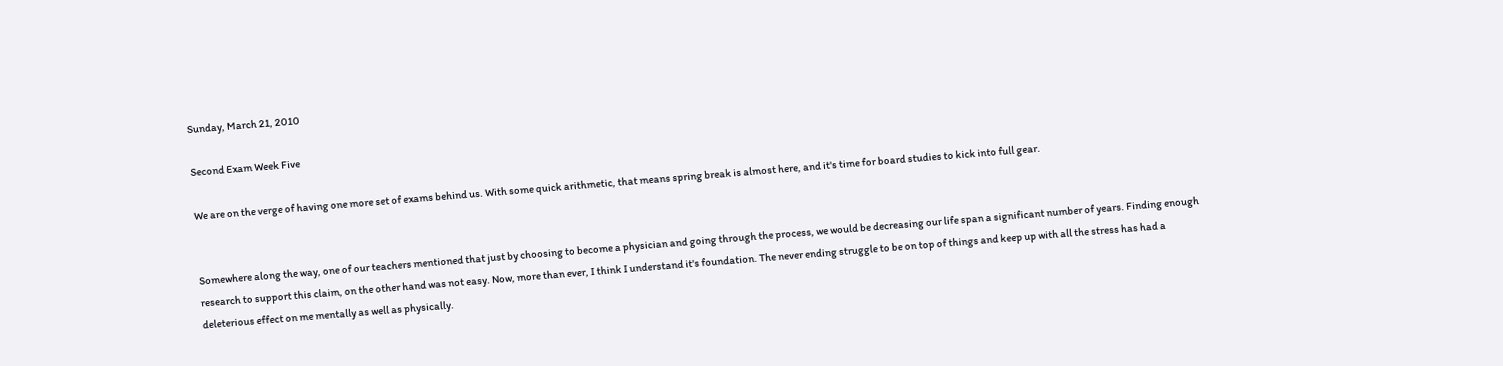Sunday, March 21, 2010

Second Exam Week Five

We are on the verge of having one more set of exams behind us. With some quick arithmetic, that means spring break is almost here, and it's time for board studies to kick into full gear.


Somewhere along the way, one of our teachers mentioned that just by choosing to become a physician and going through the process, we would be decreasing our life span a significant number of years. Finding enough research to support this claim, on the other hand was not easy. Now, more than ever, I think I understand it's foundation. The never ending struggle to be on top of things and keep up with all the stress has had a deleterious effect on me mentally as well as physically.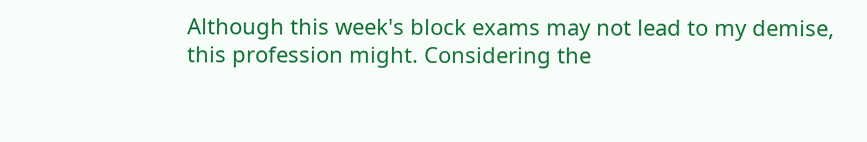Although this week's block exams may not lead to my demise, this profession might. Considering the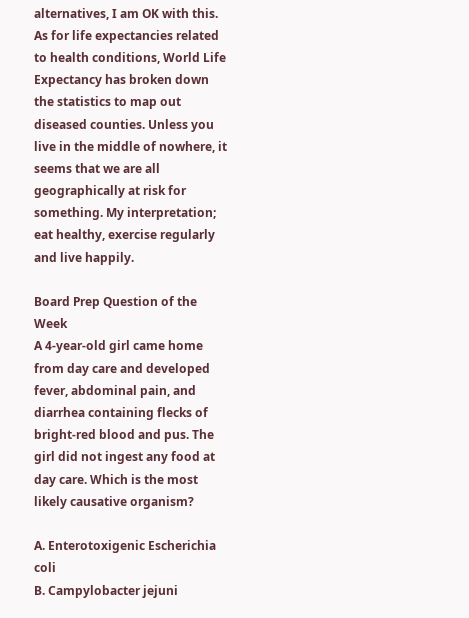alternatives, I am OK with this. As for life expectancies related to health conditions, World Life Expectancy has broken down the statistics to map out diseased counties. Unless you live in the middle of nowhere, it seems that we are all geographically at risk for something. My interpretation; eat healthy, exercise regularly and live happily.

Board Prep Question of the Week
A 4-year-old girl came home from day care and developed fever, abdominal pain, and diarrhea containing flecks of bright-red blood and pus. The girl did not ingest any food at day care. Which is the most likely causative organism?

A. Enterotoxigenic Escherichia coli
B. Campylobacter jejuni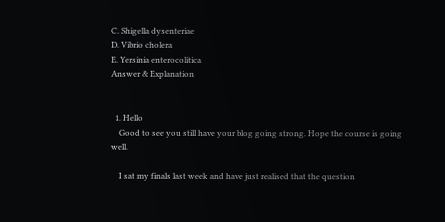C. Shigella dysenteriae
D. Vibrio cholera
E. Yersinia enterocolitica
Answer & Explanation


  1. Hello
    Good to see you still have your blog going strong. Hope the course is going well.

    I sat my finals last week and have just realised that the question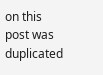on this post was duplicated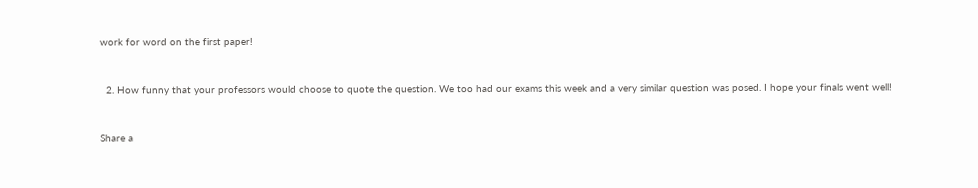work for word on the first paper!


  2. How funny that your professors would choose to quote the question. We too had our exams this week and a very similar question was posed. I hope your finals went well!


Share a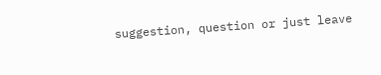suggestion, question or just leave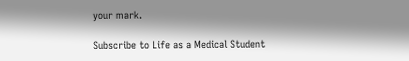your mark.

Subscribe to Life as a Medical Student